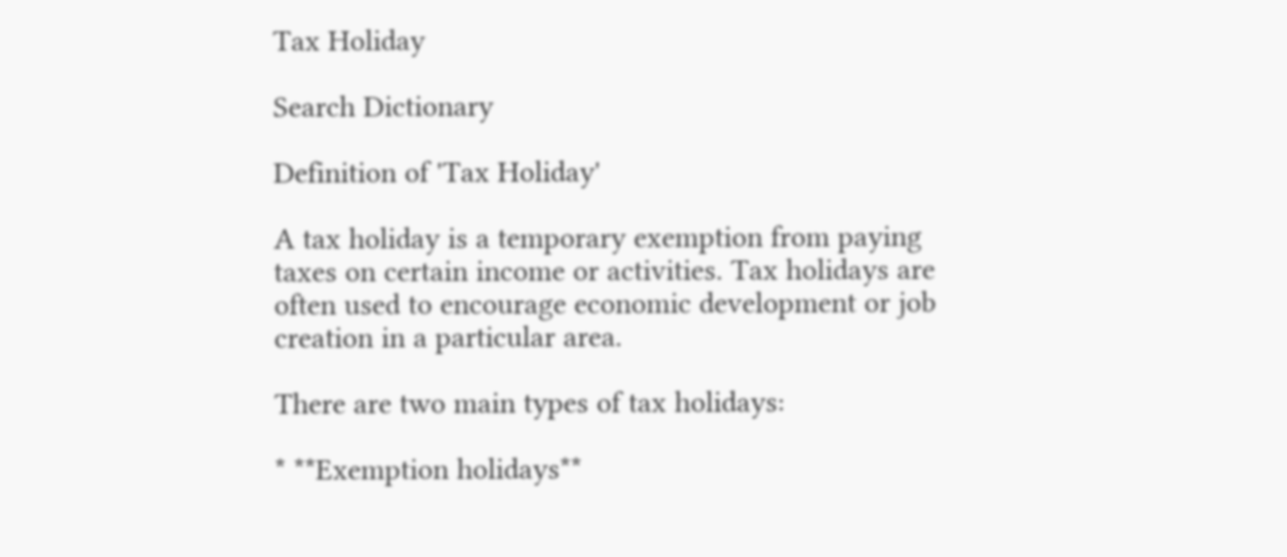Tax Holiday

Search Dictionary

Definition of 'Tax Holiday'

A tax holiday is a temporary exemption from paying taxes on certain income or activities. Tax holidays are often used to encourage economic development or job creation in a particular area.

There are two main types of tax holidays:

* **Exemption holidays**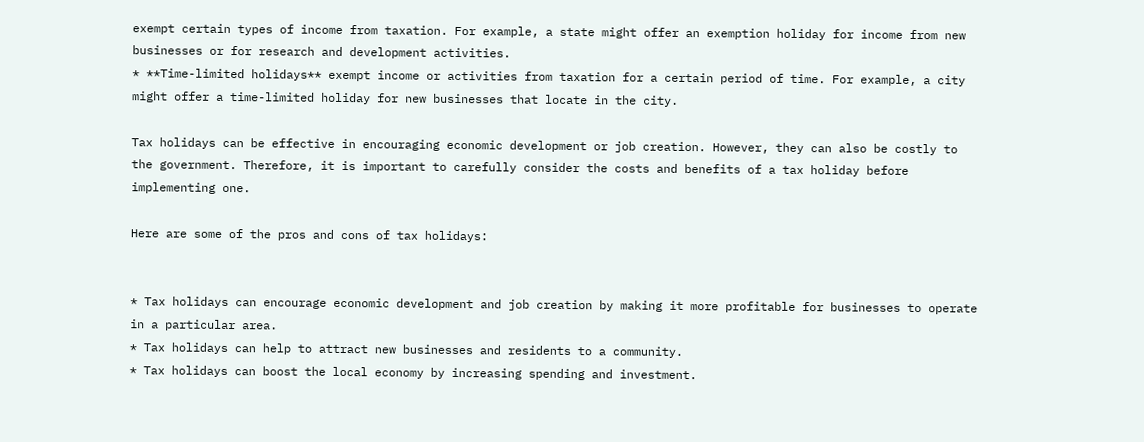exempt certain types of income from taxation. For example, a state might offer an exemption holiday for income from new businesses or for research and development activities.
* **Time-limited holidays** exempt income or activities from taxation for a certain period of time. For example, a city might offer a time-limited holiday for new businesses that locate in the city.

Tax holidays can be effective in encouraging economic development or job creation. However, they can also be costly to the government. Therefore, it is important to carefully consider the costs and benefits of a tax holiday before implementing one.

Here are some of the pros and cons of tax holidays:


* Tax holidays can encourage economic development and job creation by making it more profitable for businesses to operate in a particular area.
* Tax holidays can help to attract new businesses and residents to a community.
* Tax holidays can boost the local economy by increasing spending and investment.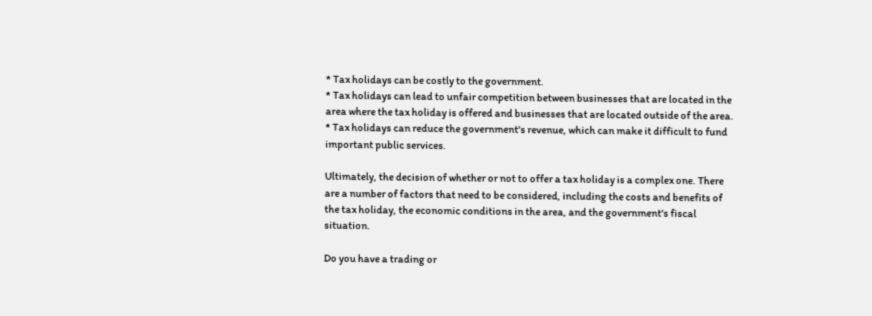* Tax holidays can be costly to the government.
* Tax holidays can lead to unfair competition between businesses that are located in the area where the tax holiday is offered and businesses that are located outside of the area.
* Tax holidays can reduce the government's revenue, which can make it difficult to fund important public services.

Ultimately, the decision of whether or not to offer a tax holiday is a complex one. There are a number of factors that need to be considered, including the costs and benefits of the tax holiday, the economic conditions in the area, and the government's fiscal situation.

Do you have a trading or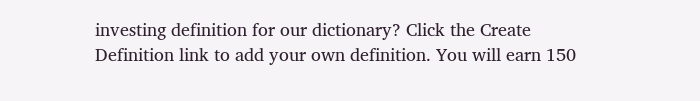investing definition for our dictionary? Click the Create Definition link to add your own definition. You will earn 150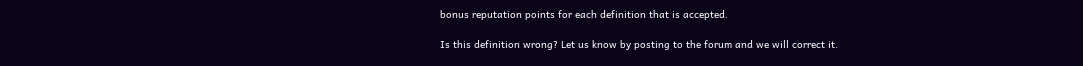bonus reputation points for each definition that is accepted.

Is this definition wrong? Let us know by posting to the forum and we will correct it.